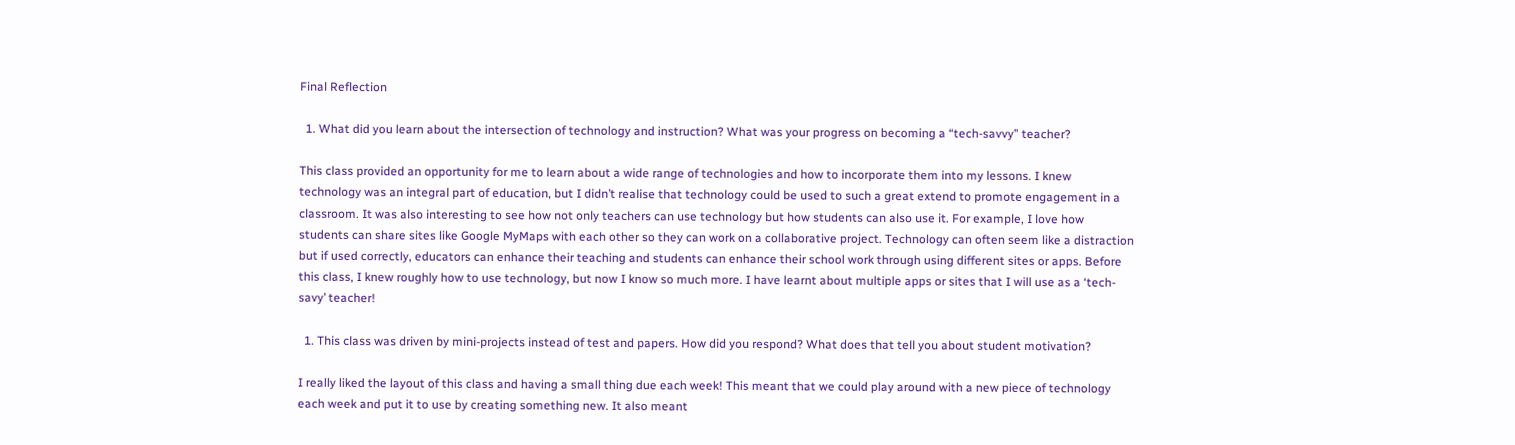Final Reflection

  1. What did you learn about the intersection of technology and instruction? What was your progress on becoming a “tech-savvy” teacher?

This class provided an opportunity for me to learn about a wide range of technologies and how to incorporate them into my lessons. I knew technology was an integral part of education, but I didn’t realise that technology could be used to such a great extend to promote engagement in a classroom. It was also interesting to see how not only teachers can use technology but how students can also use it. For example, I love how students can share sites like Google MyMaps with each other so they can work on a collaborative project. Technology can often seem like a distraction but if used correctly, educators can enhance their teaching and students can enhance their school work through using different sites or apps. Before this class, I knew roughly how to use technology, but now I know so much more. I have learnt about multiple apps or sites that I will use as a ‘tech-savy’ teacher!

  1. This class was driven by mini-projects instead of test and papers. How did you respond? What does that tell you about student motivation?

I really liked the layout of this class and having a small thing due each week! This meant that we could play around with a new piece of technology each week and put it to use by creating something new. It also meant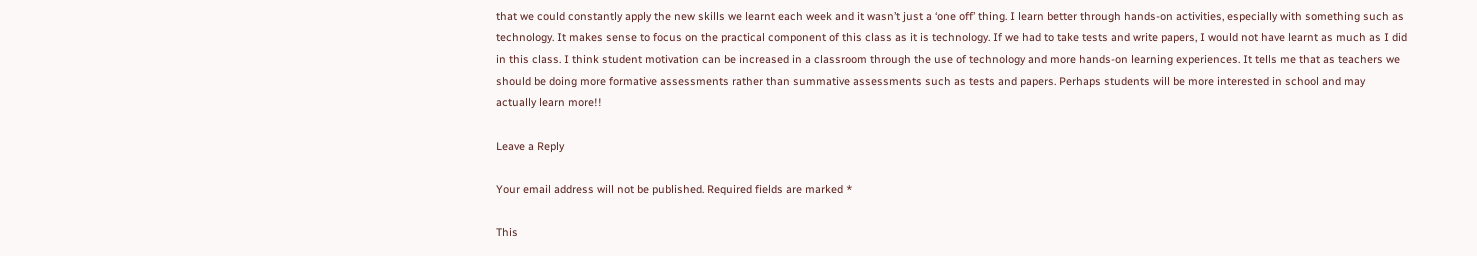that we could constantly apply the new skills we learnt each week and it wasn’t just a ‘one off’ thing. I learn better through hands-on activities, especially with something such as technology. It makes sense to focus on the practical component of this class as it is technology. If we had to take tests and write papers, I would not have learnt as much as I did in this class. I think student motivation can be increased in a classroom through the use of technology and more hands-on learning experiences. It tells me that as teachers we should be doing more formative assessments rather than summative assessments such as tests and papers. Perhaps students will be more interested in school and may actually learn more!!

Leave a Reply

Your email address will not be published. Required fields are marked *

This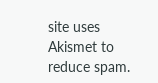site uses Akismet to reduce spam.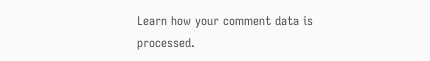Learn how your comment data is processed.